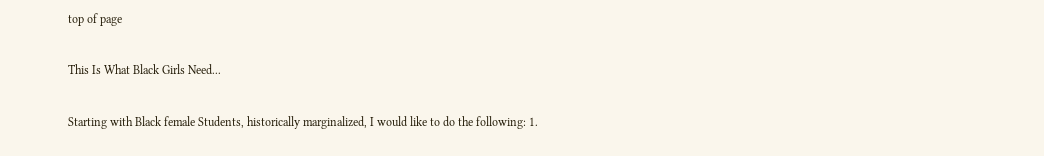top of page

This Is What Black Girls Need...

Starting with Black female Students, historically marginalized, I would like to do the following: 1.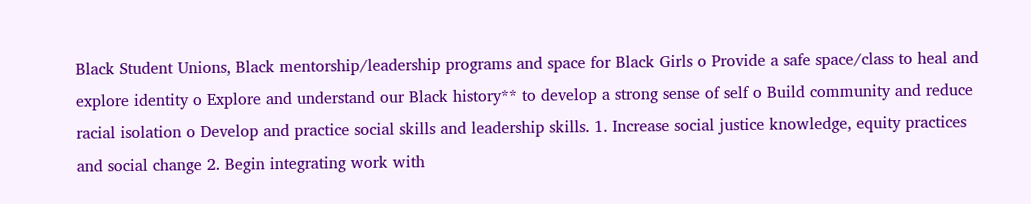Black Student Unions, Black mentorship/leadership programs and space for Black Girls o Provide a safe space/class to heal and explore identity o Explore and understand our Black history** to develop a strong sense of self o Build community and reduce racial isolation o Develop and practice social skills and leadership skills. 1. Increase social justice knowledge, equity practices and social change 2. Begin integrating work with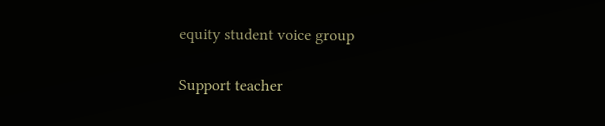equity student voice group

Support teacher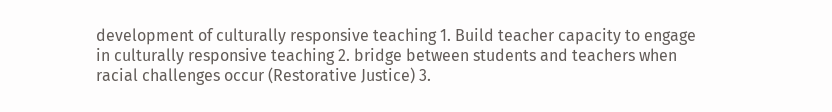development of culturally responsive teaching 1. Build teacher capacity to engage in culturally responsive teaching 2. bridge between students and teachers when racial challenges occur (Restorative Justice) 3.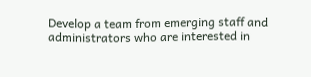Develop a team from emerging staff and administrators who are interested in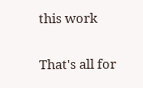this work

That's all for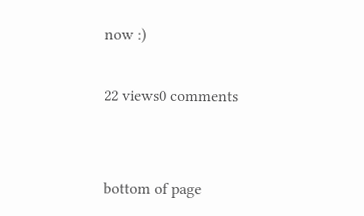now :)

22 views0 comments


bottom of page